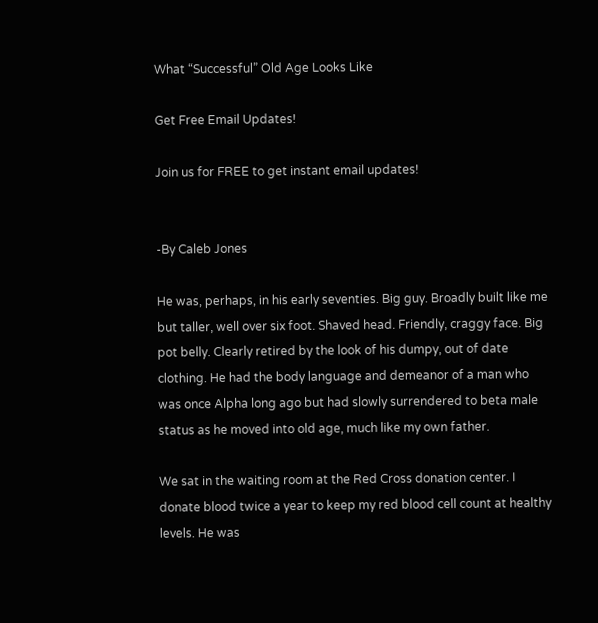What “Successful” Old Age Looks Like

Get Free Email Updates!

Join us for FREE to get instant email updates!


-By Caleb Jones

He was, perhaps, in his early seventies. Big guy. Broadly built like me but taller, well over six foot. Shaved head. Friendly, craggy face. Big pot belly. Clearly retired by the look of his dumpy, out of date clothing. He had the body language and demeanor of a man who was once Alpha long ago but had slowly surrendered to beta male status as he moved into old age, much like my own father.

We sat in the waiting room at the Red Cross donation center. I donate blood twice a year to keep my red blood cell count at healthy levels. He was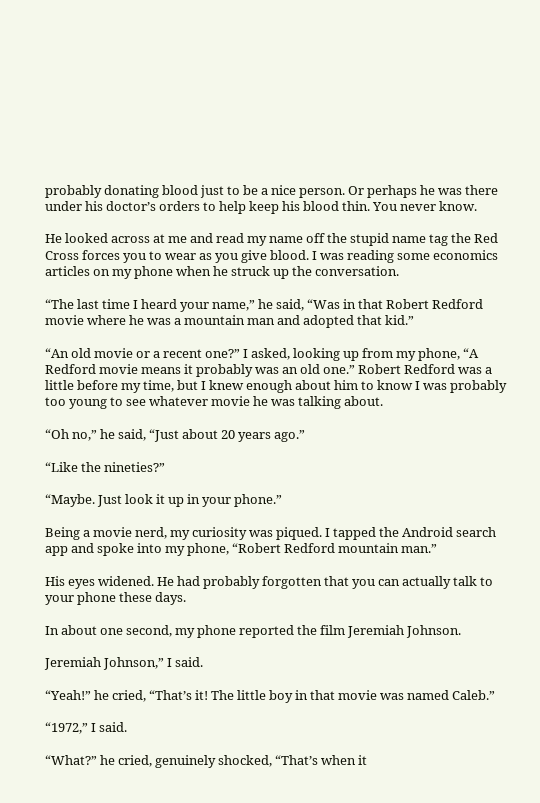probably donating blood just to be a nice person. Or perhaps he was there under his doctor’s orders to help keep his blood thin. You never know.

He looked across at me and read my name off the stupid name tag the Red Cross forces you to wear as you give blood. I was reading some economics articles on my phone when he struck up the conversation.

“The last time I heard your name,” he said, “Was in that Robert Redford movie where he was a mountain man and adopted that kid.”

“An old movie or a recent one?” I asked, looking up from my phone, “A Redford movie means it probably was an old one.” Robert Redford was a little before my time, but I knew enough about him to know I was probably too young to see whatever movie he was talking about.

“Oh no,” he said, “Just about 20 years ago.”

“Like the nineties?”

“Maybe. Just look it up in your phone.”

Being a movie nerd, my curiosity was piqued. I tapped the Android search app and spoke into my phone, “Robert Redford mountain man.”

His eyes widened. He had probably forgotten that you can actually talk to your phone these days.

In about one second, my phone reported the film Jeremiah Johnson.

Jeremiah Johnson,” I said.

“Yeah!” he cried, “That’s it! The little boy in that movie was named Caleb.”

“1972,” I said.

“What?” he cried, genuinely shocked, “That’s when it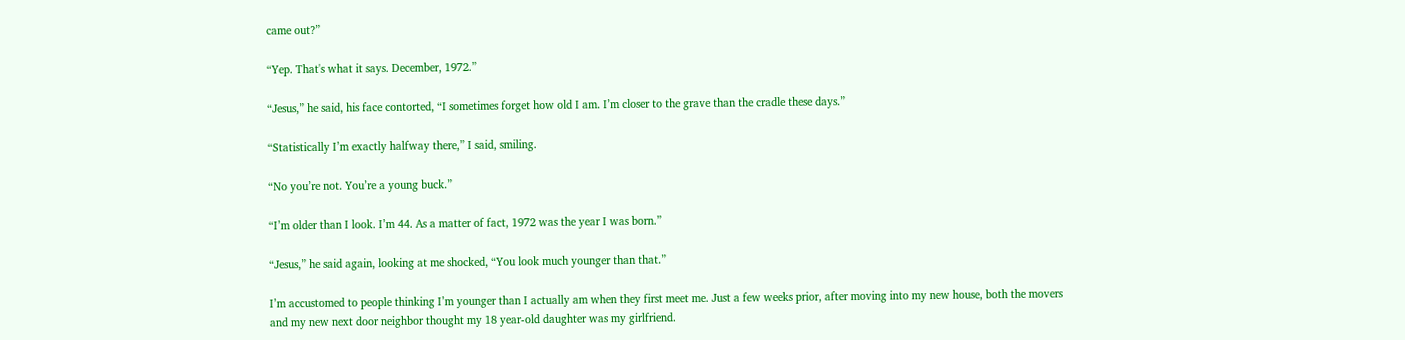came out?”

“Yep. That's what it says. December, 1972.”

“Jesus,” he said, his face contorted, “I sometimes forget how old I am. I’m closer to the grave than the cradle these days.”

“Statistically I’m exactly halfway there,” I said, smiling.

“No you’re not. You’re a young buck.”

“I’m older than I look. I’m 44. As a matter of fact, 1972 was the year I was born.”

“Jesus,” he said again, looking at me shocked, “You look much younger than that.”

I’m accustomed to people thinking I’m younger than I actually am when they first meet me. Just a few weeks prior, after moving into my new house, both the movers and my new next door neighbor thought my 18 year-old daughter was my girlfriend.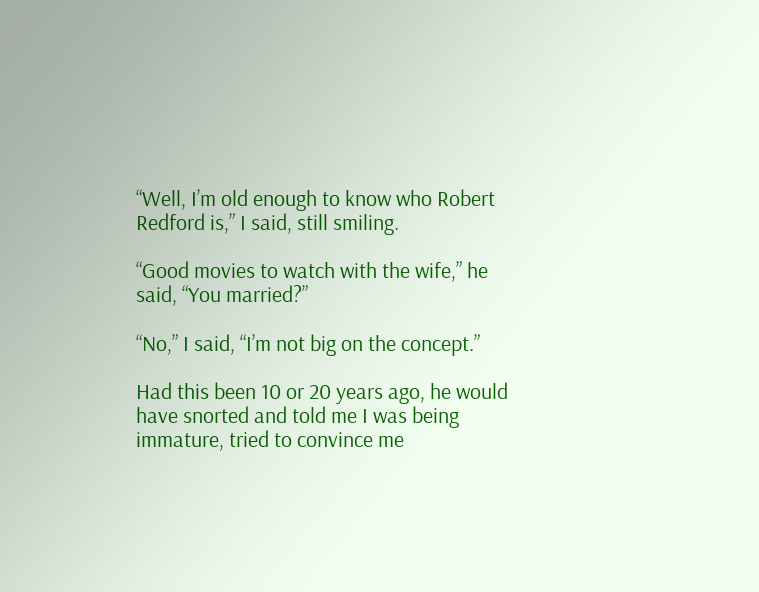“Well, I’m old enough to know who Robert Redford is,” I said, still smiling.

“Good movies to watch with the wife,” he said, “You married?”

“No,” I said, “I’m not big on the concept.”

Had this been 10 or 20 years ago, he would have snorted and told me I was being immature, tried to convince me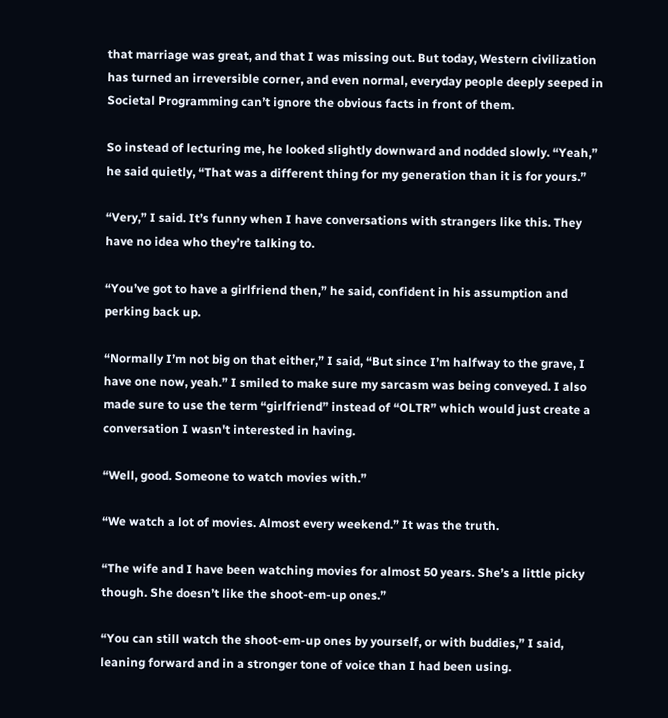that marriage was great, and that I was missing out. But today, Western civilization has turned an irreversible corner, and even normal, everyday people deeply seeped in Societal Programming can’t ignore the obvious facts in front of them.

So instead of lecturing me, he looked slightly downward and nodded slowly. “Yeah,” he said quietly, “That was a different thing for my generation than it is for yours.”

“Very,” I said. It’s funny when I have conversations with strangers like this. They have no idea who they’re talking to.

“You’ve got to have a girlfriend then,” he said, confident in his assumption and perking back up.

“Normally I’m not big on that either,” I said, “But since I’m halfway to the grave, I have one now, yeah.” I smiled to make sure my sarcasm was being conveyed. I also made sure to use the term “girlfriend” instead of “OLTR” which would just create a conversation I wasn't interested in having.

“Well, good. Someone to watch movies with.”

“We watch a lot of movies. Almost every weekend.” It was the truth.

“The wife and I have been watching movies for almost 50 years. She’s a little picky though. She doesn’t like the shoot-em-up ones.”

“You can still watch the shoot-em-up ones by yourself, or with buddies,” I said, leaning forward and in a stronger tone of voice than I had been using.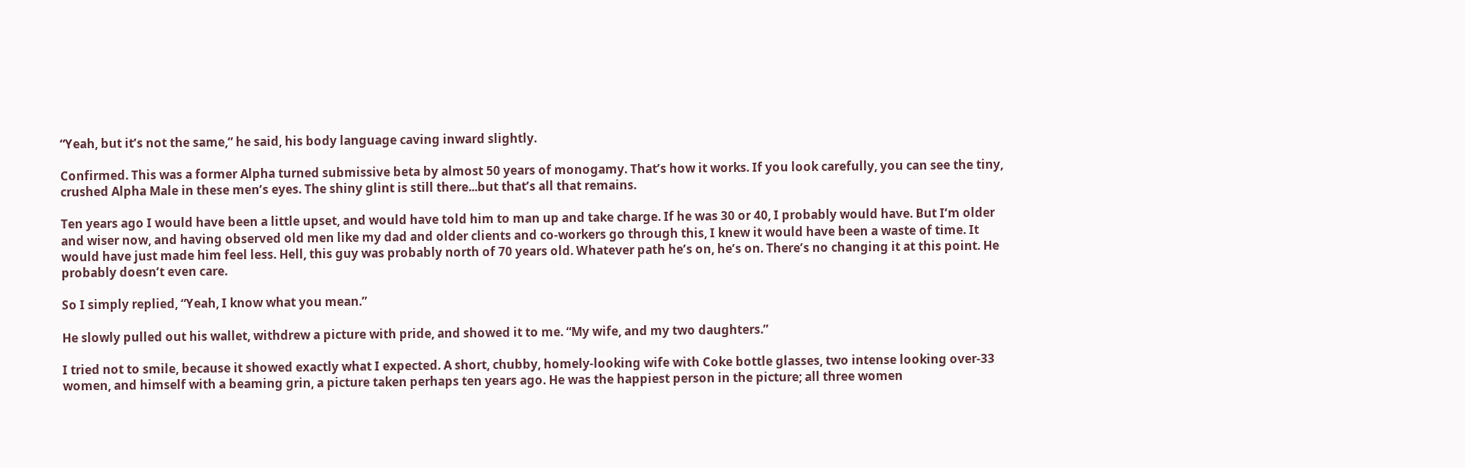“Yeah, but it’s not the same,” he said, his body language caving inward slightly.

Confirmed. This was a former Alpha turned submissive beta by almost 50 years of monogamy. That’s how it works. If you look carefully, you can see the tiny, crushed Alpha Male in these men’s eyes. The shiny glint is still there...but that’s all that remains.

Ten years ago I would have been a little upset, and would have told him to man up and take charge. If he was 30 or 40, I probably would have. But I’m older and wiser now, and having observed old men like my dad and older clients and co-workers go through this, I knew it would have been a waste of time. It would have just made him feel less. Hell, this guy was probably north of 70 years old. Whatever path he’s on, he’s on. There’s no changing it at this point. He probably doesn’t even care.

So I simply replied, “Yeah, I know what you mean.”

He slowly pulled out his wallet, withdrew a picture with pride, and showed it to me. “My wife, and my two daughters.”

I tried not to smile, because it showed exactly what I expected. A short, chubby, homely-looking wife with Coke bottle glasses, two intense looking over-33 women, and himself with a beaming grin, a picture taken perhaps ten years ago. He was the happiest person in the picture; all three women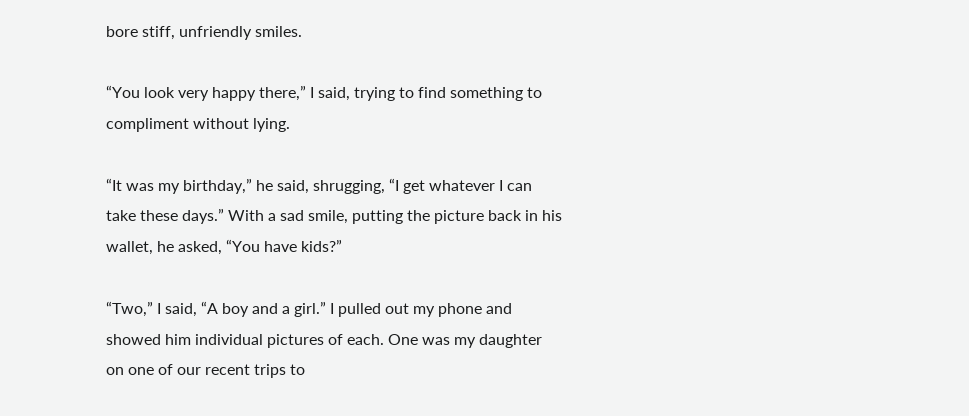bore stiff, unfriendly smiles.

“You look very happy there,” I said, trying to find something to compliment without lying.

“It was my birthday,” he said, shrugging, “I get whatever I can take these days.” With a sad smile, putting the picture back in his wallet, he asked, “You have kids?”

“Two,” I said, “A boy and a girl.” I pulled out my phone and showed him individual pictures of each. One was my daughter on one of our recent trips to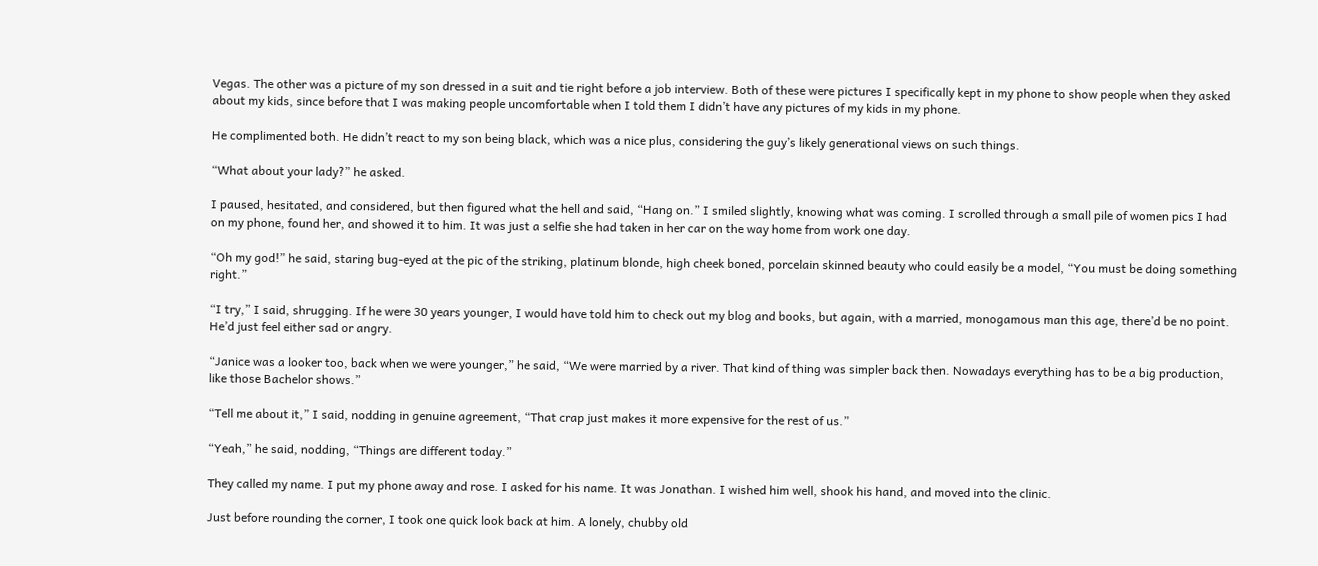Vegas. The other was a picture of my son dressed in a suit and tie right before a job interview. Both of these were pictures I specifically kept in my phone to show people when they asked about my kids, since before that I was making people uncomfortable when I told them I didn’t have any pictures of my kids in my phone.

He complimented both. He didn’t react to my son being black, which was a nice plus, considering the guy’s likely generational views on such things.

“What about your lady?” he asked.

I paused, hesitated, and considered, but then figured what the hell and said, “Hang on.” I smiled slightly, knowing what was coming. I scrolled through a small pile of women pics I had on my phone, found her, and showed it to him. It was just a selfie she had taken in her car on the way home from work one day.

“Oh my god!” he said, staring bug-eyed at the pic of the striking, platinum blonde, high cheek boned, porcelain skinned beauty who could easily be a model, “You must be doing something right.”

“I try,” I said, shrugging. If he were 30 years younger, I would have told him to check out my blog and books, but again, with a married, monogamous man this age, there’d be no point. He’d just feel either sad or angry.

“Janice was a looker too, back when we were younger,” he said, “We were married by a river. That kind of thing was simpler back then. Nowadays everything has to be a big production, like those Bachelor shows.”

“Tell me about it,” I said, nodding in genuine agreement, “That crap just makes it more expensive for the rest of us.”

“Yeah,” he said, nodding, “Things are different today.”

They called my name. I put my phone away and rose. I asked for his name. It was Jonathan. I wished him well, shook his hand, and moved into the clinic.

Just before rounding the corner, I took one quick look back at him. A lonely, chubby old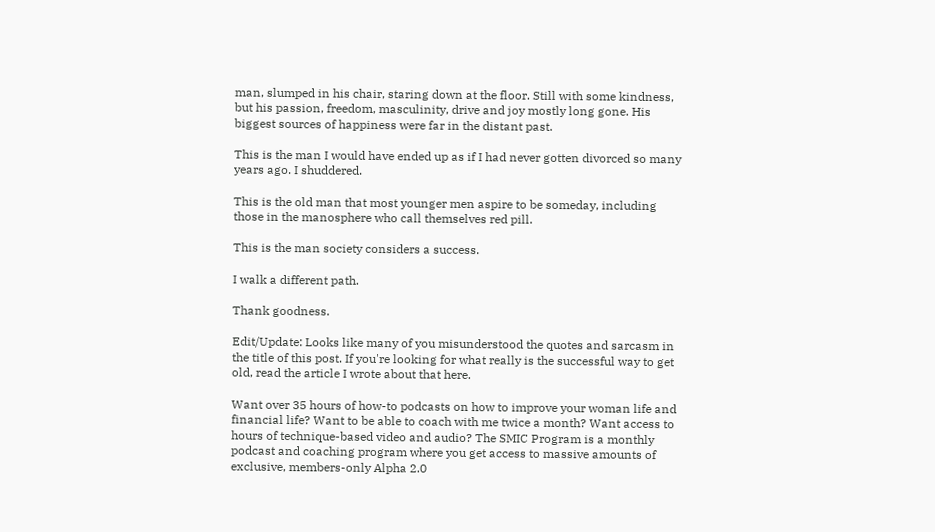man, slumped in his chair, staring down at the floor. Still with some kindness, but his passion, freedom, masculinity, drive and joy mostly long gone. His biggest sources of happiness were far in the distant past.

This is the man I would have ended up as if I had never gotten divorced so many years ago. I shuddered.

This is the old man that most younger men aspire to be someday, including those in the manosphere who call themselves red pill.

This is the man society considers a success.

I walk a different path.

Thank goodness.

Edit/Update: Looks like many of you misunderstood the quotes and sarcasm in the title of this post. If you're looking for what really is the successful way to get old, read the article I wrote about that here.

Want over 35 hours of how-to podcasts on how to improve your woman life and financial life? Want to be able to coach with me twice a month? Want access to hours of technique-based video and audio? The SMIC Program is a monthly podcast and coaching program where you get access to massive amounts of exclusive, members-only Alpha 2.0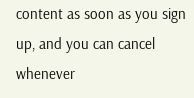content as soon as you sign up, and you can cancel whenever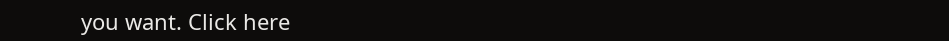you want. Click here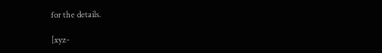for the details.

[xyz-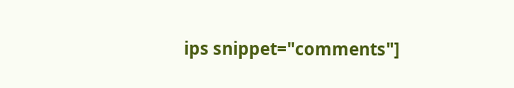ips snippet="comments"]